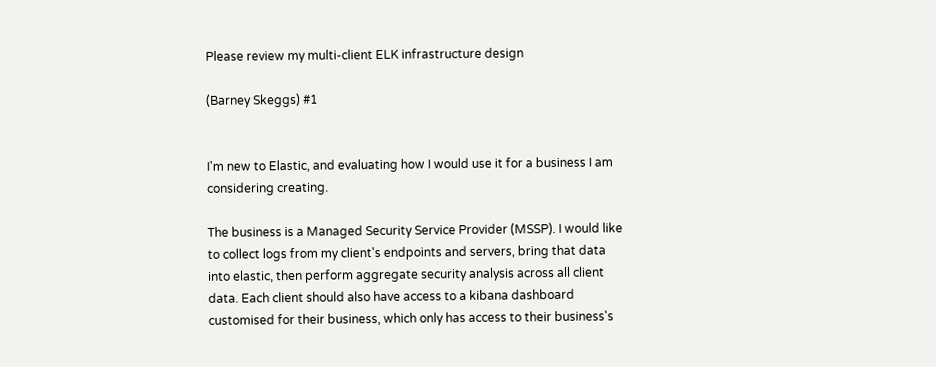Please review my multi-client ELK infrastructure design

(Barney Skeggs) #1


I'm new to Elastic, and evaluating how I would use it for a business I am considering creating.

The business is a Managed Security Service Provider (MSSP). I would like to collect logs from my client's endpoints and servers, bring that data into elastic, then perform aggregate security analysis across all client data. Each client should also have access to a kibana dashboard customised for their business, which only has access to their business's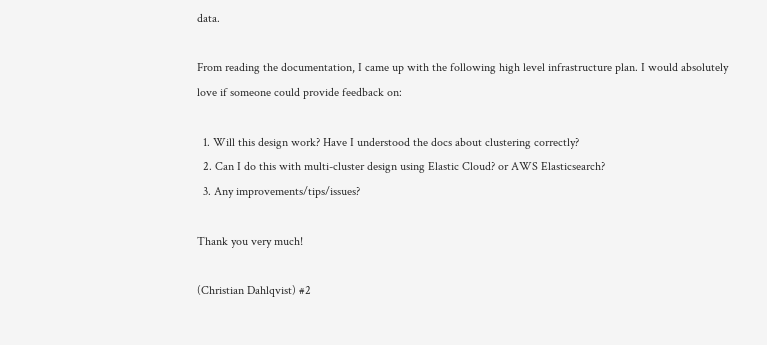data.

From reading the documentation, I came up with the following high level infrastructure plan. I would absolutely love if someone could provide feedback on:

  1. Will this design work? Have I understood the docs about clustering correctly?
  2. Can I do this with multi-cluster design using Elastic Cloud? or AWS Elasticsearch?
  3. Any improvements/tips/issues?

Thank you very much!

(Christian Dahlqvist) #2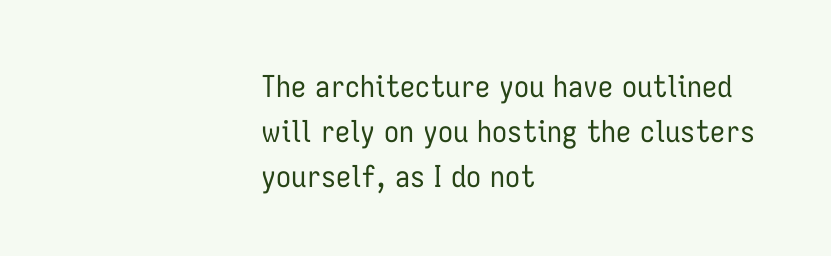The architecture you have outlined will rely on you hosting the clusters yourself, as I do not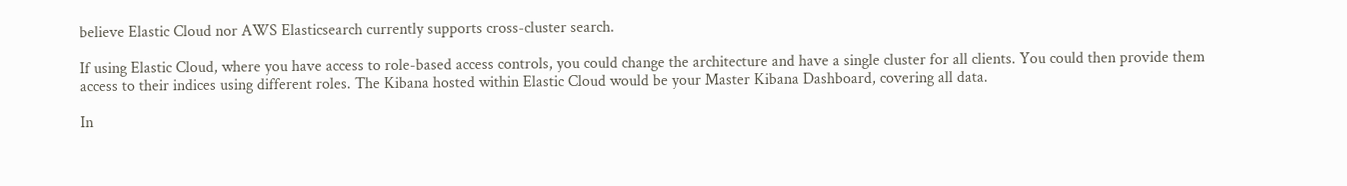believe Elastic Cloud nor AWS Elasticsearch currently supports cross-cluster search.

If using Elastic Cloud, where you have access to role-based access controls, you could change the architecture and have a single cluster for all clients. You could then provide them access to their indices using different roles. The Kibana hosted within Elastic Cloud would be your Master Kibana Dashboard, covering all data.

In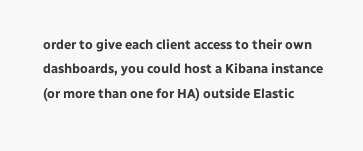order to give each client access to their own dashboards, you could host a Kibana instance (or more than one for HA) outside Elastic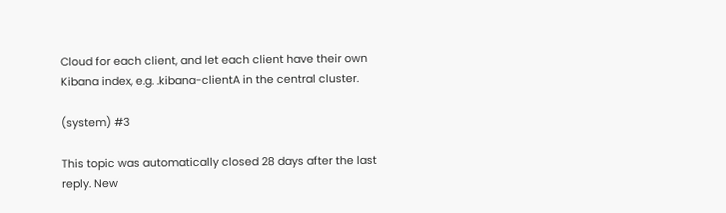Cloud for each client, and let each client have their own Kibana index, e.g. .kibana-clientA in the central cluster.

(system) #3

This topic was automatically closed 28 days after the last reply. New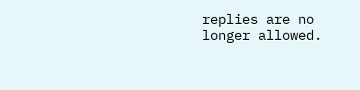replies are no longer allowed.